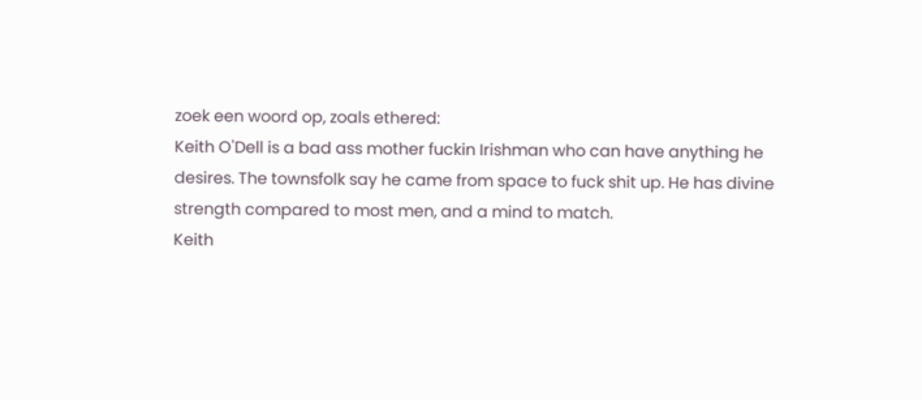zoek een woord op, zoals ethered:
Keith O'Dell is a bad ass mother fuckin Irishman who can have anything he desires. The townsfolk say he came from space to fuck shit up. He has divine strength compared to most men, and a mind to match.
Keith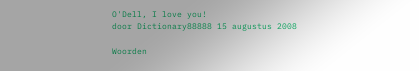O'Dell, I love you!
door Dictionary88888 15 augustus 2008

Woorden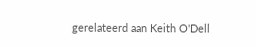gerelateerd aan Keith O'Dell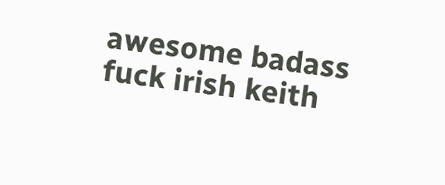awesome badass fuck irish keith